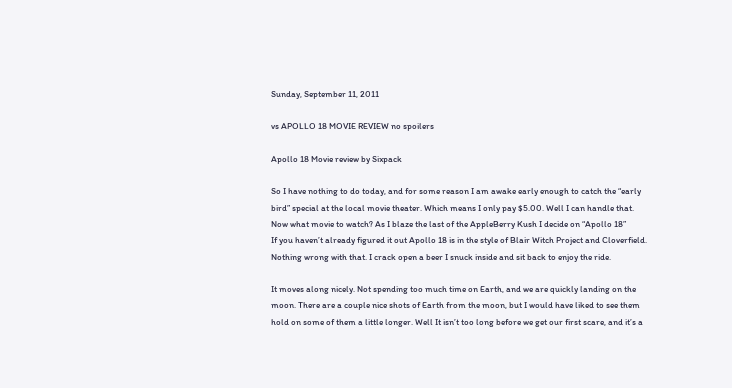Sunday, September 11, 2011

vs APOLLO 18 MOVIE REVIEW no spoilers

Apollo 18 Movie review by Sixpack

So I have nothing to do today, and for some reason I am awake early enough to catch the “early bird” special at the local movie theater. Which means I only pay $5.00. Well I can handle that. Now what movie to watch? As I blaze the last of the AppleBerry Kush I decide on “Apollo 18”
If you haven’t already figured it out Apollo 18 is in the style of Blair Witch Project and Cloverfield. Nothing wrong with that. I crack open a beer I snuck inside and sit back to enjoy the ride.

It moves along nicely. Not spending too much time on Earth, and we are quickly landing on the moon. There are a couple nice shots of Earth from the moon, but I would have liked to see them hold on some of them a little longer. Well It isn’t too long before we get our first scare, and it’s a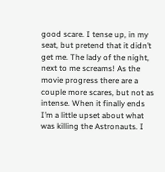good scare. I tense up, in my seat, but pretend that it didn’t get me. The lady of the night, next to me screams! As the movie progress there are a couple more scares, but not as intense. When it finally ends I’m a little upset about what was killing the Astronauts. I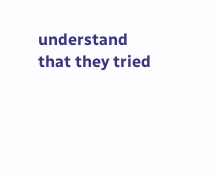understand that they tried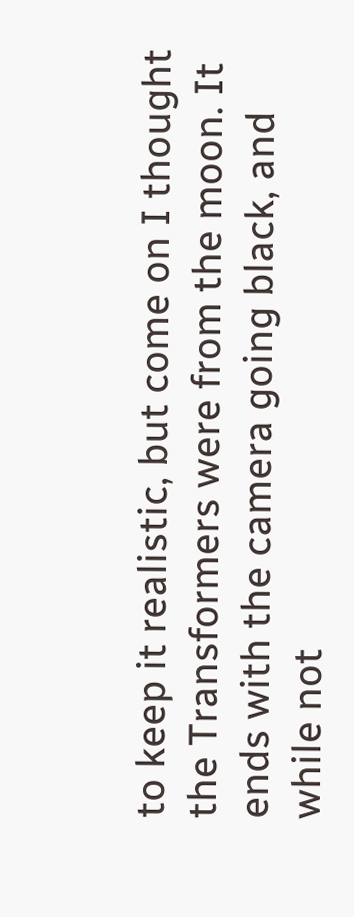to keep it realistic, but come on I thought the Transformers were from the moon. It ends with the camera going black, and while not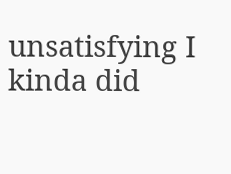unsatisfying I kinda did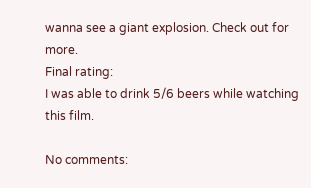wanna see a giant explosion. Check out for more.
Final rating:
I was able to drink 5/6 beers while watching this film.

No comments: